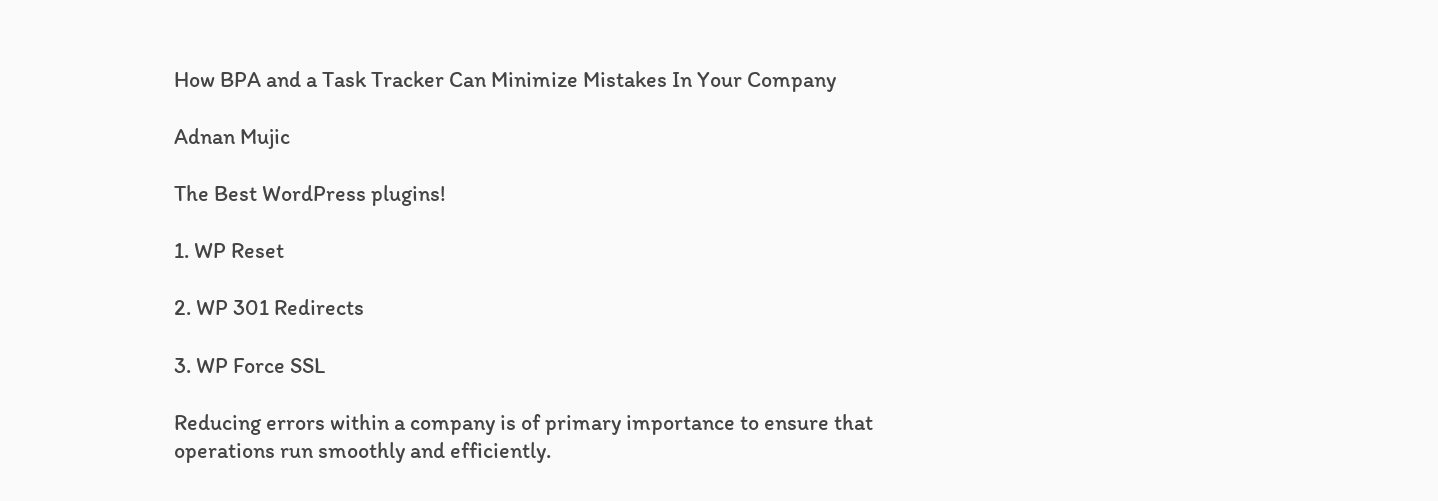How BPA and a Task Tracker Can Minimize Mistakes In Your Company

Adnan Mujic

The Best WordPress plugins!

1. WP Reset

2. WP 301 Redirects

3. WP Force SSL

Reducing errors within a company is of primary importance to ensure that operations run smoothly and efficiently.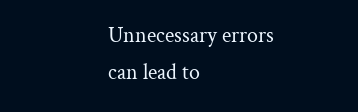Unnecessary errors can lead to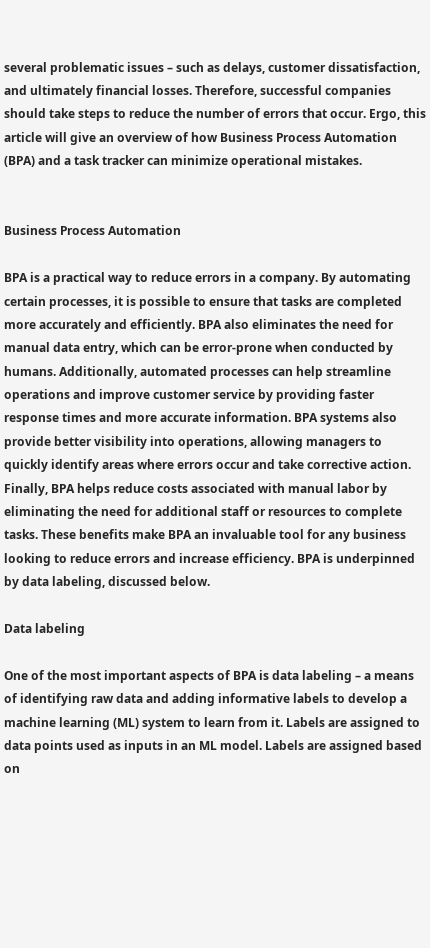several problematic issues – such as delays, customer dissatisfaction, and ultimately financial losses. Therefore, successful companies should take steps to reduce the number of errors that occur. Ergo, this article will give an overview of how Business Process Automation (BPA) and a task tracker can minimize operational mistakes.


Business Process Automation

BPA is a practical way to reduce errors in a company. By automating certain processes, it is possible to ensure that tasks are completed more accurately and efficiently. BPA also eliminates the need for manual data entry, which can be error-prone when conducted by humans. Additionally, automated processes can help streamline operations and improve customer service by providing faster response times and more accurate information. BPA systems also provide better visibility into operations, allowing managers to quickly identify areas where errors occur and take corrective action. Finally, BPA helps reduce costs associated with manual labor by eliminating the need for additional staff or resources to complete tasks. These benefits make BPA an invaluable tool for any business looking to reduce errors and increase efficiency. BPA is underpinned by data labeling, discussed below.

Data labeling

One of the most important aspects of BPA is data labeling – a means of identifying raw data and adding informative labels to develop a machine learning (ML) system to learn from it. Labels are assigned to data points used as inputs in an ML model. Labels are assigned based on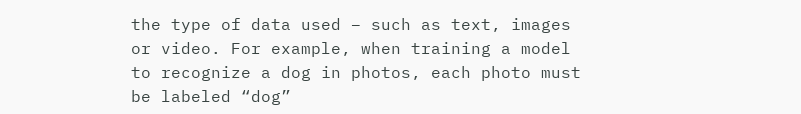the type of data used – such as text, images or video. For example, when training a model to recognize a dog in photos, each photo must be labeled “dog”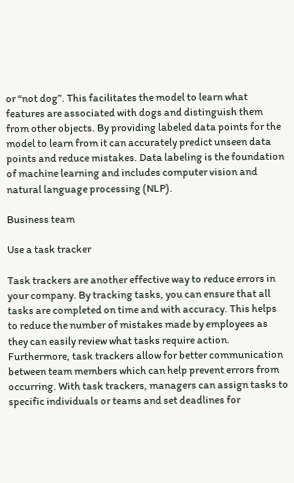or “not dog”. This facilitates the model to learn what features are associated with dogs and distinguish them from other objects. By providing labeled data points for the model to learn from it can accurately predict unseen data points and reduce mistakes. Data labeling is the foundation of machine learning and includes computer vision and natural language processing (NLP).

Business team

Use a task tracker

Task trackers are another effective way to reduce errors in your company. By tracking tasks, you can ensure that all tasks are completed on time and with accuracy. This helps to reduce the number of mistakes made by employees as they can easily review what tasks require action. Furthermore, task trackers allow for better communication between team members which can help prevent errors from occurring. With task trackers, managers can assign tasks to specific individuals or teams and set deadlines for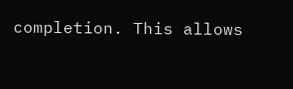completion. This allows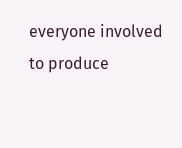everyone involved to produce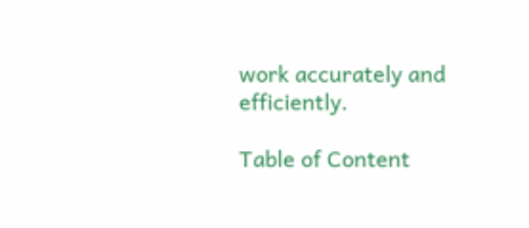work accurately and efficiently.

Table of Content